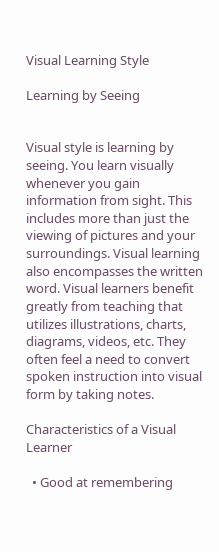Visual Learning Style

Learning by Seeing


Visual style is learning by seeing. You learn visually whenever you gain information from sight. This includes more than just the viewing of pictures and your surroundings. Visual learning also encompasses the written word. Visual learners benefit greatly from teaching that utilizes illustrations, charts, diagrams, videos, etc. They often feel a need to convert spoken instruction into visual form by taking notes.

Characteristics of a Visual Learner

  • Good at remembering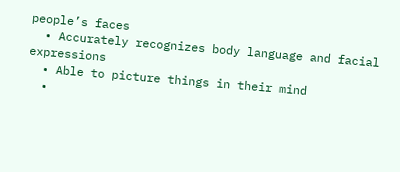people’s faces
  • Accurately recognizes body language and facial expressions
  • Able to picture things in their mind
  •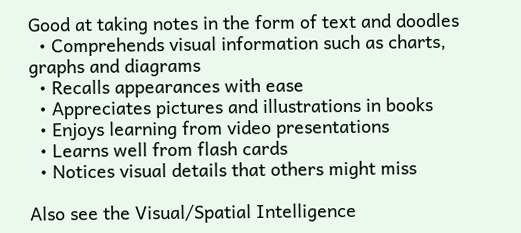Good at taking notes in the form of text and doodles
  • Comprehends visual information such as charts, graphs and diagrams
  • Recalls appearances with ease
  • Appreciates pictures and illustrations in books
  • Enjoys learning from video presentations
  • Learns well from flash cards
  • Notices visual details that others might miss

Also see the Visual/Spatial Intelligence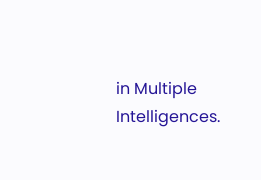in Multiple Intelligences.